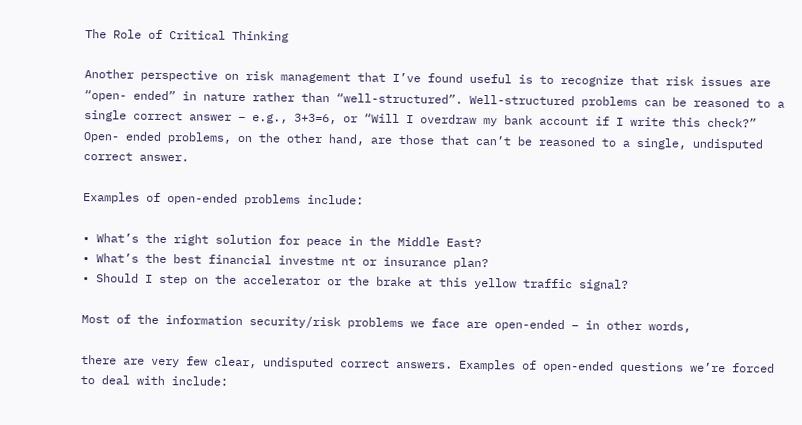The Role of Critical Thinking

Another perspective on risk management that I’ve found useful is to recognize that risk issues are “open- ended” in nature rather than “well-structured”. Well-structured problems can be reasoned to a single correct answer – e.g., 3+3=6, or “Will I overdraw my bank account if I write this check?” Open- ended problems, on the other hand, are those that can’t be reasoned to a single, undisputed correct answer.

Examples of open-ended problems include:

• What’s the right solution for peace in the Middle East?
• What’s the best financial investme nt or insurance plan?
• Should I step on the accelerator or the brake at this yellow traffic signal?

Most of the information security/risk problems we face are open-ended – in other words,

there are very few clear, undisputed correct answers. Examples of open-ended questions we’re forced to deal with include: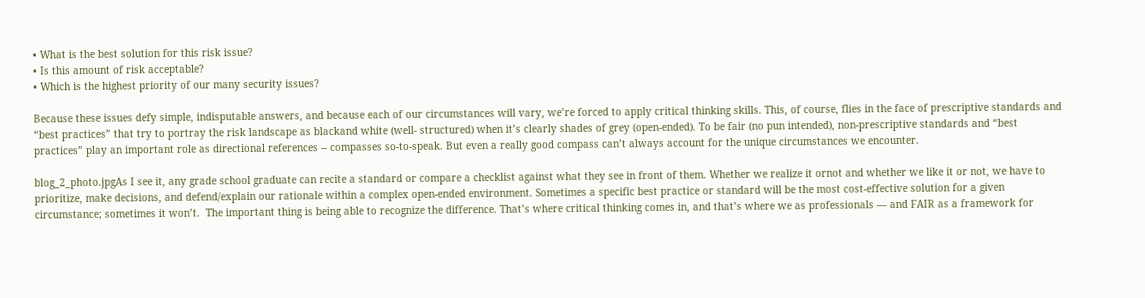• What is the best solution for this risk issue?
• Is this amount of risk acceptable?
• Which is the highest priority of our many security issues?

Because these issues defy simple, indisputable answers, and because each of our circumstances will vary, we’re forced to apply critical thinking skills. This, of course, flies in the face of prescriptive standards and “best practices” that try to portray the risk landscape as blackand white (well- structured) when it’s clearly shades of grey (open-ended). To be fair (no pun intended), non-prescriptive standards and “best practices” play an important role as directional references -- compasses so-to-speak. But even a really good compass can’t always account for the unique circumstances we encounter.

blog_2_photo.jpgAs I see it, any grade school graduate can recite a standard or compare a checklist against what they see in front of them. Whether we realize it ornot and whether we like it or not, we have to prioritize, make decisions, and defend/explain our rationale within a complex open-ended environment. Sometimes a specific best practice or standard will be the most cost-effective solution for a given circumstance; sometimes it won’t.  The important thing is being able to recognize the difference. That’s where critical thinking comes in, and that’s where we as professionals — and FAIR as a framework for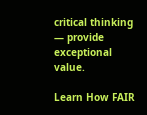critical thinking — provide exceptional value.

Learn How FAIR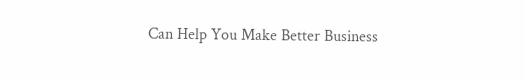Can Help You Make Better Business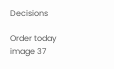Decisions

Order today
image 37